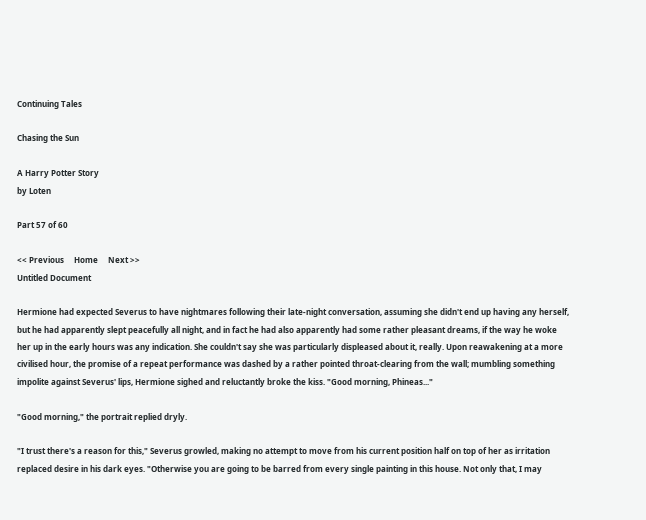Continuing Tales

Chasing the Sun

A Harry Potter Story
by Loten

Part 57 of 60

<< Previous     Home     Next >>
Untitled Document

Hermione had expected Severus to have nightmares following their late-night conversation, assuming she didn't end up having any herself, but he had apparently slept peacefully all night, and in fact he had also apparently had some rather pleasant dreams, if the way he woke her up in the early hours was any indication. She couldn't say she was particularly displeased about it, really. Upon reawakening at a more civilised hour, the promise of a repeat performance was dashed by a rather pointed throat-clearing from the wall; mumbling something impolite against Severus' lips, Hermione sighed and reluctantly broke the kiss. "Good morning, Phineas..."

"Good morning," the portrait replied dryly.

"I trust there's a reason for this," Severus growled, making no attempt to move from his current position half on top of her as irritation replaced desire in his dark eyes. "Otherwise you are going to be barred from every single painting in this house. Not only that, I may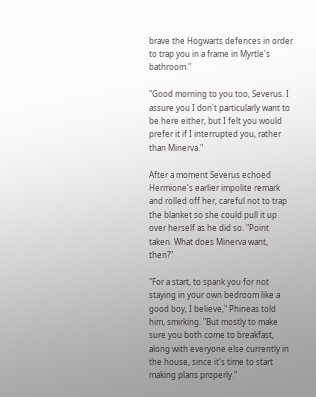brave the Hogwarts defences in order to trap you in a frame in Myrtle's bathroom."

"Good morning to you too, Severus. I assure you I don't particularly want to be here either, but I felt you would prefer it if I interrupted you, rather than Minerva."

After a moment Severus echoed Hermione's earlier impolite remark and rolled off her, careful not to trap the blanket so she could pull it up over herself as he did so. "Point taken. What does Minerva want, then?"

"For a start, to spank you for not staying in your own bedroom like a good boy, I believe," Phineas told him, smirking. "But mostly to make sure you both come to breakfast, along with everyone else currently in the house, since it's time to start making plans properly."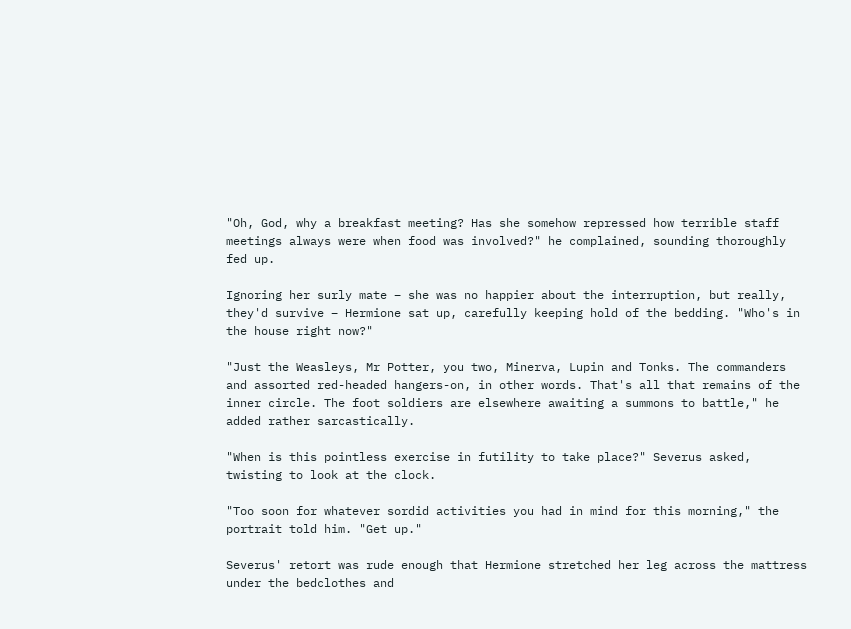"Oh, God, why a breakfast meeting? Has she somehow repressed how terrible staff meetings always were when food was involved?" he complained, sounding thoroughly fed up.

Ignoring her surly mate – she was no happier about the interruption, but really, they'd survive – Hermione sat up, carefully keeping hold of the bedding. "Who's in the house right now?"

"Just the Weasleys, Mr Potter, you two, Minerva, Lupin and Tonks. The commanders and assorted red-headed hangers-on, in other words. That's all that remains of the inner circle. The foot soldiers are elsewhere awaiting a summons to battle," he added rather sarcastically.

"When is this pointless exercise in futility to take place?" Severus asked, twisting to look at the clock.

"Too soon for whatever sordid activities you had in mind for this morning," the portrait told him. "Get up."

Severus' retort was rude enough that Hermione stretched her leg across the mattress under the bedclothes and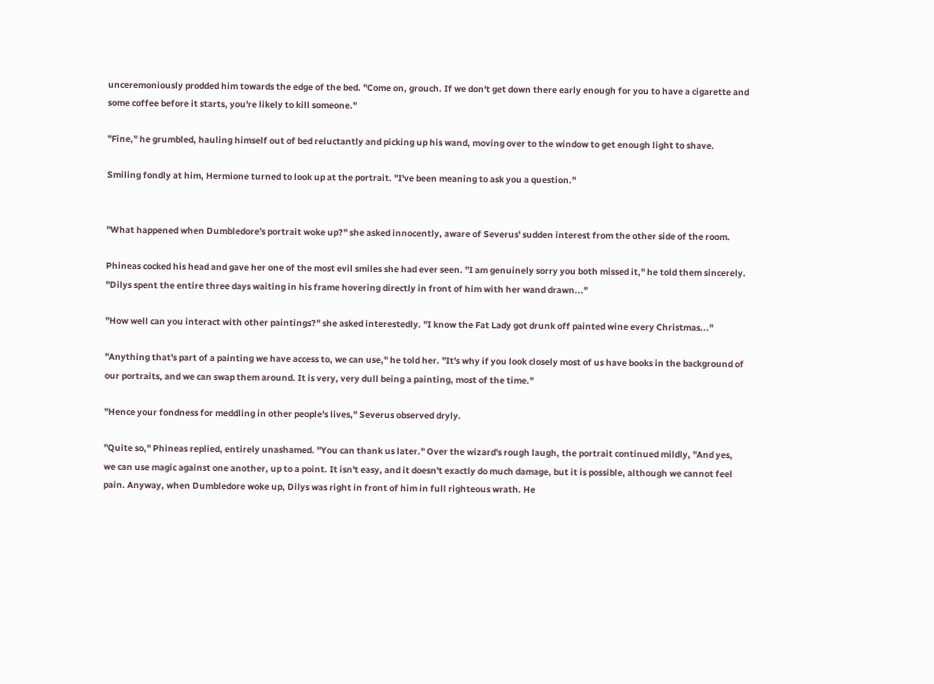unceremoniously prodded him towards the edge of the bed. "Come on, grouch. If we don't get down there early enough for you to have a cigarette and some coffee before it starts, you're likely to kill someone."

"Fine," he grumbled, hauling himself out of bed reluctantly and picking up his wand, moving over to the window to get enough light to shave.

Smiling fondly at him, Hermione turned to look up at the portrait. "I've been meaning to ask you a question."


"What happened when Dumbledore's portrait woke up?" she asked innocently, aware of Severus' sudden interest from the other side of the room.

Phineas cocked his head and gave her one of the most evil smiles she had ever seen. "I am genuinely sorry you both missed it," he told them sincerely. "Dilys spent the entire three days waiting in his frame hovering directly in front of him with her wand drawn..."

"How well can you interact with other paintings?" she asked interestedly. "I know the Fat Lady got drunk off painted wine every Christmas..."

"Anything that's part of a painting we have access to, we can use," he told her. "It's why if you look closely most of us have books in the background of our portraits, and we can swap them around. It is very, very dull being a painting, most of the time."

"Hence your fondness for meddling in other people's lives," Severus observed dryly.

"Quite so," Phineas replied, entirely unashamed. "You can thank us later." Over the wizard's rough laugh, the portrait continued mildly, "And yes, we can use magic against one another, up to a point. It isn't easy, and it doesn't exactly do much damage, but it is possible, although we cannot feel pain. Anyway, when Dumbledore woke up, Dilys was right in front of him in full righteous wrath. He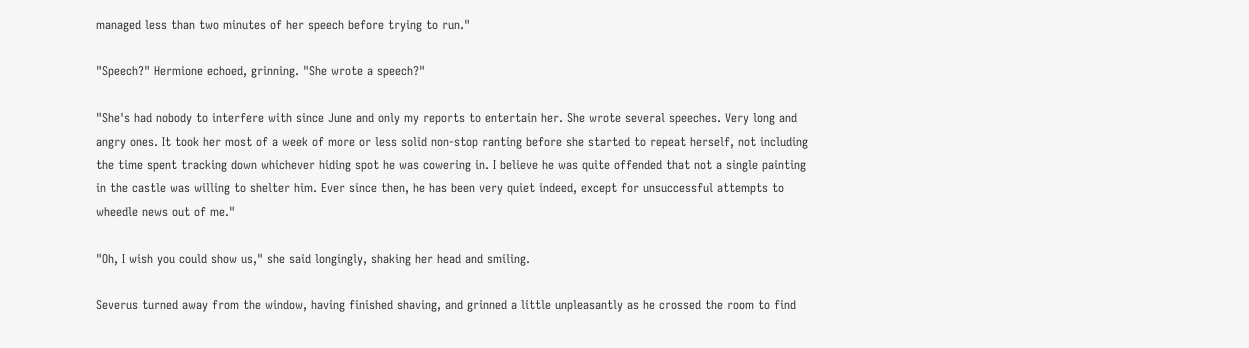managed less than two minutes of her speech before trying to run."

"Speech?" Hermione echoed, grinning. "She wrote a speech?"

"She's had nobody to interfere with since June and only my reports to entertain her. She wrote several speeches. Very long and angry ones. It took her most of a week of more or less solid non-stop ranting before she started to repeat herself, not including the time spent tracking down whichever hiding spot he was cowering in. I believe he was quite offended that not a single painting in the castle was willing to shelter him. Ever since then, he has been very quiet indeed, except for unsuccessful attempts to wheedle news out of me."

"Oh, I wish you could show us," she said longingly, shaking her head and smiling.

Severus turned away from the window, having finished shaving, and grinned a little unpleasantly as he crossed the room to find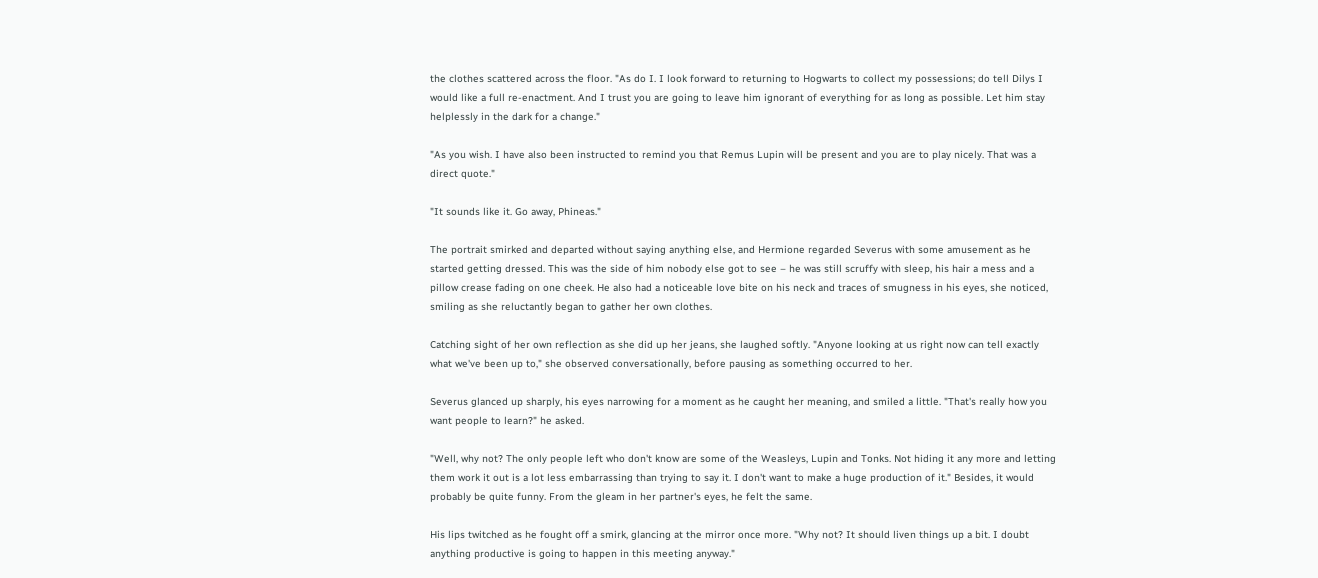the clothes scattered across the floor. "As do I. I look forward to returning to Hogwarts to collect my possessions; do tell Dilys I would like a full re-enactment. And I trust you are going to leave him ignorant of everything for as long as possible. Let him stay helplessly in the dark for a change."

"As you wish. I have also been instructed to remind you that Remus Lupin will be present and you are to play nicely. That was a direct quote."

"It sounds like it. Go away, Phineas."

The portrait smirked and departed without saying anything else, and Hermione regarded Severus with some amusement as he started getting dressed. This was the side of him nobody else got to see – he was still scruffy with sleep, his hair a mess and a pillow crease fading on one cheek. He also had a noticeable love bite on his neck and traces of smugness in his eyes, she noticed, smiling as she reluctantly began to gather her own clothes.

Catching sight of her own reflection as she did up her jeans, she laughed softly. "Anyone looking at us right now can tell exactly what we've been up to," she observed conversationally, before pausing as something occurred to her.

Severus glanced up sharply, his eyes narrowing for a moment as he caught her meaning, and smiled a little. "That's really how you want people to learn?" he asked.

"Well, why not? The only people left who don't know are some of the Weasleys, Lupin and Tonks. Not hiding it any more and letting them work it out is a lot less embarrassing than trying to say it. I don't want to make a huge production of it." Besides, it would probably be quite funny. From the gleam in her partner's eyes, he felt the same.

His lips twitched as he fought off a smirk, glancing at the mirror once more. "Why not? It should liven things up a bit. I doubt anything productive is going to happen in this meeting anyway."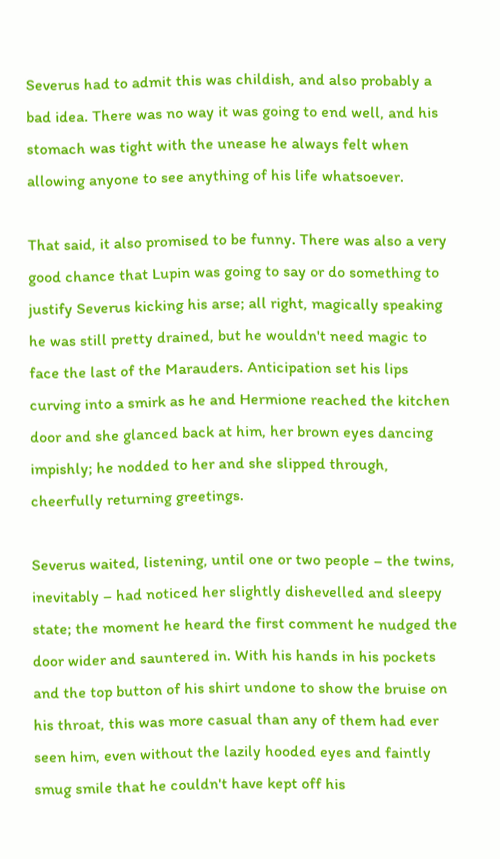Severus had to admit this was childish, and also probably a bad idea. There was no way it was going to end well, and his stomach was tight with the unease he always felt when allowing anyone to see anything of his life whatsoever.

That said, it also promised to be funny. There was also a very good chance that Lupin was going to say or do something to justify Severus kicking his arse; all right, magically speaking he was still pretty drained, but he wouldn't need magic to face the last of the Marauders. Anticipation set his lips curving into a smirk as he and Hermione reached the kitchen door and she glanced back at him, her brown eyes dancing impishly; he nodded to her and she slipped through, cheerfully returning greetings.

Severus waited, listening, until one or two people – the twins, inevitably – had noticed her slightly dishevelled and sleepy state; the moment he heard the first comment he nudged the door wider and sauntered in. With his hands in his pockets and the top button of his shirt undone to show the bruise on his throat, this was more casual than any of them had ever seen him, even without the lazily hooded eyes and faintly smug smile that he couldn't have kept off his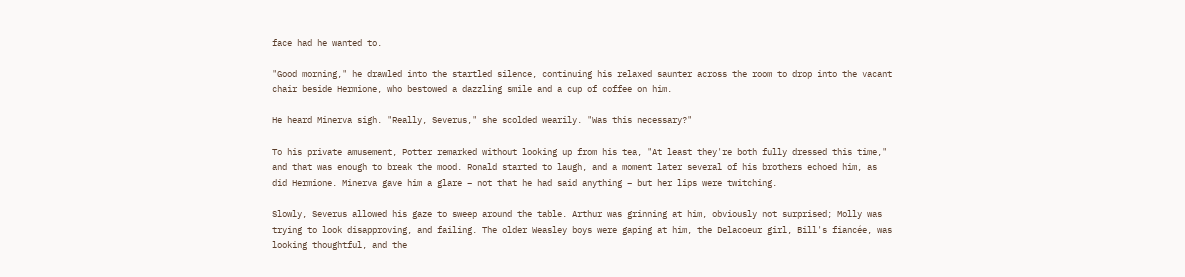face had he wanted to.

"Good morning," he drawled into the startled silence, continuing his relaxed saunter across the room to drop into the vacant chair beside Hermione, who bestowed a dazzling smile and a cup of coffee on him.

He heard Minerva sigh. "Really, Severus," she scolded wearily. "Was this necessary?"

To his private amusement, Potter remarked without looking up from his tea, "At least they're both fully dressed this time," and that was enough to break the mood. Ronald started to laugh, and a moment later several of his brothers echoed him, as did Hermione. Minerva gave him a glare – not that he had said anything – but her lips were twitching.

Slowly, Severus allowed his gaze to sweep around the table. Arthur was grinning at him, obviously not surprised; Molly was trying to look disapproving, and failing. The older Weasley boys were gaping at him, the Delacoeur girl, Bill's fiancée, was looking thoughtful, and the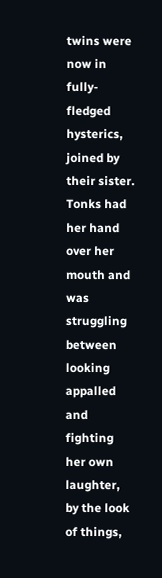twins were now in fully-fledged hysterics, joined by their sister. Tonks had her hand over her mouth and was struggling between looking appalled and fighting her own laughter, by the look of things,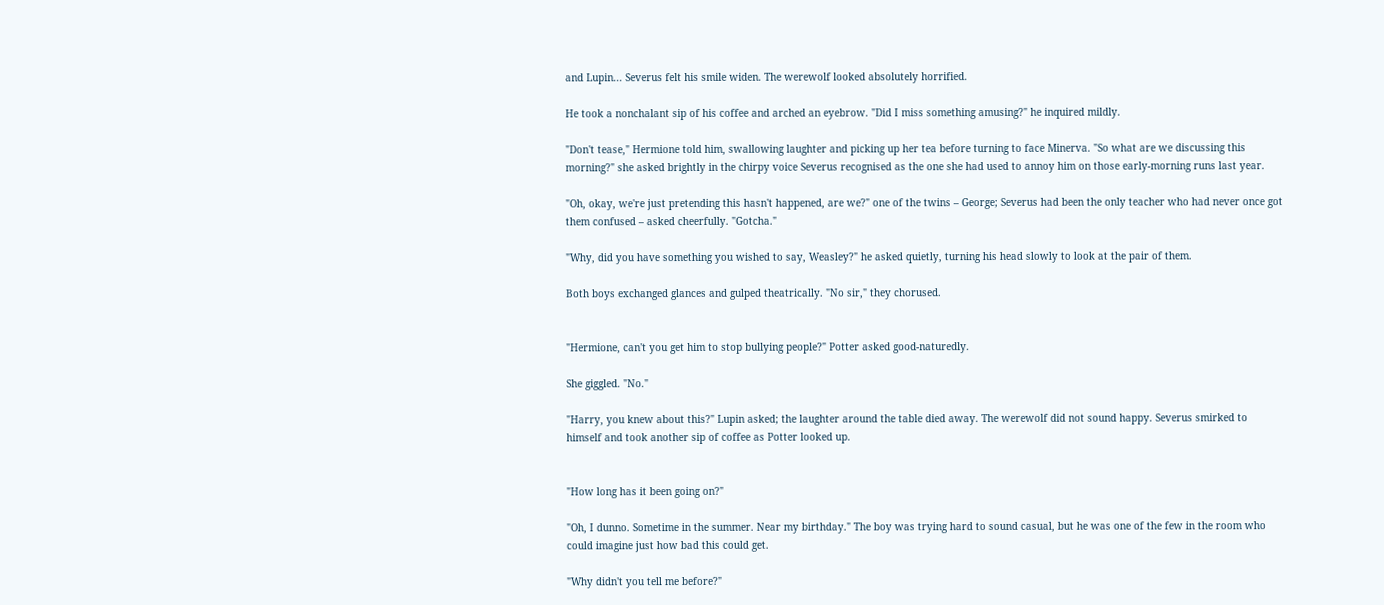and Lupin... Severus felt his smile widen. The werewolf looked absolutely horrified.

He took a nonchalant sip of his coffee and arched an eyebrow. "Did I miss something amusing?" he inquired mildly.

"Don't tease," Hermione told him, swallowing laughter and picking up her tea before turning to face Minerva. "So what are we discussing this morning?" she asked brightly in the chirpy voice Severus recognised as the one she had used to annoy him on those early-morning runs last year.

"Oh, okay, we're just pretending this hasn't happened, are we?" one of the twins – George; Severus had been the only teacher who had never once got them confused – asked cheerfully. "Gotcha."

"Why, did you have something you wished to say, Weasley?" he asked quietly, turning his head slowly to look at the pair of them.

Both boys exchanged glances and gulped theatrically. "No sir," they chorused.


"Hermione, can't you get him to stop bullying people?" Potter asked good-naturedly.

She giggled. "No."

"Harry, you knew about this?" Lupin asked; the laughter around the table died away. The werewolf did not sound happy. Severus smirked to himself and took another sip of coffee as Potter looked up.


"How long has it been going on?"

"Oh, I dunno. Sometime in the summer. Near my birthday." The boy was trying hard to sound casual, but he was one of the few in the room who could imagine just how bad this could get.

"Why didn't you tell me before?"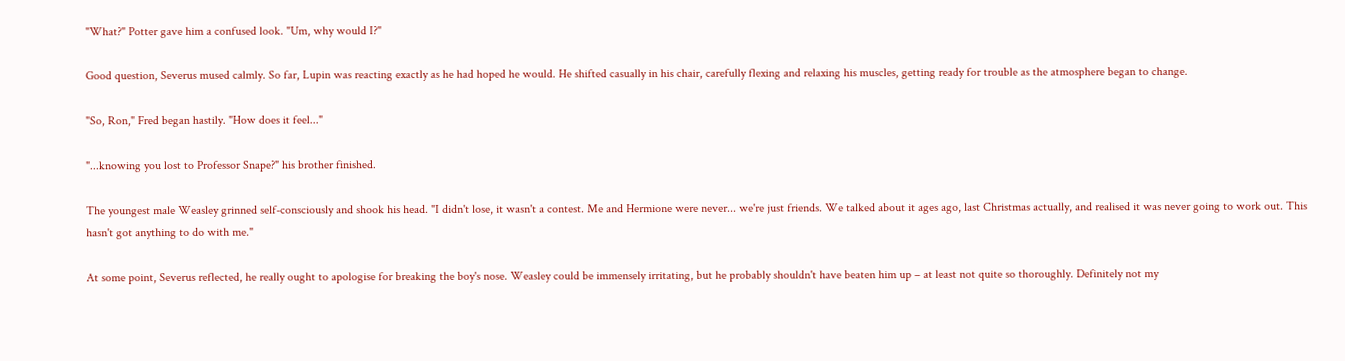"What?" Potter gave him a confused look. "Um, why would I?"

Good question, Severus mused calmly. So far, Lupin was reacting exactly as he had hoped he would. He shifted casually in his chair, carefully flexing and relaxing his muscles, getting ready for trouble as the atmosphere began to change.

"So, Ron," Fred began hastily. "How does it feel..."

"...knowing you lost to Professor Snape?" his brother finished.

The youngest male Weasley grinned self-consciously and shook his head. "I didn't lose, it wasn't a contest. Me and Hermione were never... we're just friends. We talked about it ages ago, last Christmas actually, and realised it was never going to work out. This hasn't got anything to do with me."

At some point, Severus reflected, he really ought to apologise for breaking the boy's nose. Weasley could be immensely irritating, but he probably shouldn't have beaten him up – at least not quite so thoroughly. Definitely not my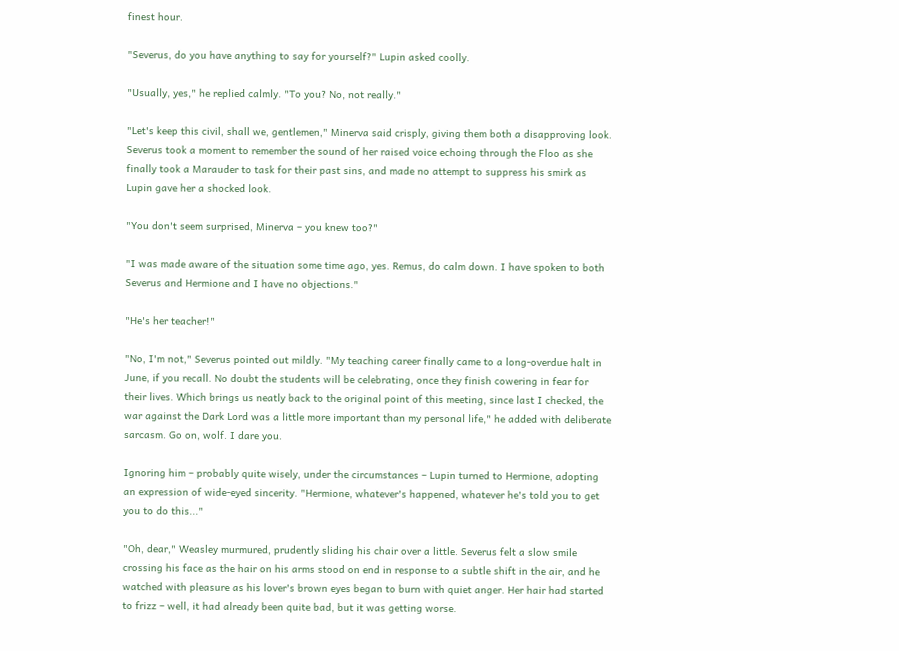finest hour.

"Severus, do you have anything to say for yourself?" Lupin asked coolly.

"Usually, yes," he replied calmly. "To you? No, not really."

"Let's keep this civil, shall we, gentlemen," Minerva said crisply, giving them both a disapproving look. Severus took a moment to remember the sound of her raised voice echoing through the Floo as she finally took a Marauder to task for their past sins, and made no attempt to suppress his smirk as Lupin gave her a shocked look.

"You don't seem surprised, Minerva – you knew too?"

"I was made aware of the situation some time ago, yes. Remus, do calm down. I have spoken to both Severus and Hermione and I have no objections."

"He's her teacher!"

"No, I'm not," Severus pointed out mildly. "My teaching career finally came to a long-overdue halt in June, if you recall. No doubt the students will be celebrating, once they finish cowering in fear for their lives. Which brings us neatly back to the original point of this meeting, since last I checked, the war against the Dark Lord was a little more important than my personal life," he added with deliberate sarcasm. Go on, wolf. I dare you.

Ignoring him – probably quite wisely, under the circumstances – Lupin turned to Hermione, adopting an expression of wide-eyed sincerity. "Hermione, whatever's happened, whatever he's told you to get you to do this..."

"Oh, dear," Weasley murmured, prudently sliding his chair over a little. Severus felt a slow smile crossing his face as the hair on his arms stood on end in response to a subtle shift in the air, and he watched with pleasure as his lover's brown eyes began to burn with quiet anger. Her hair had started to frizz – well, it had already been quite bad, but it was getting worse.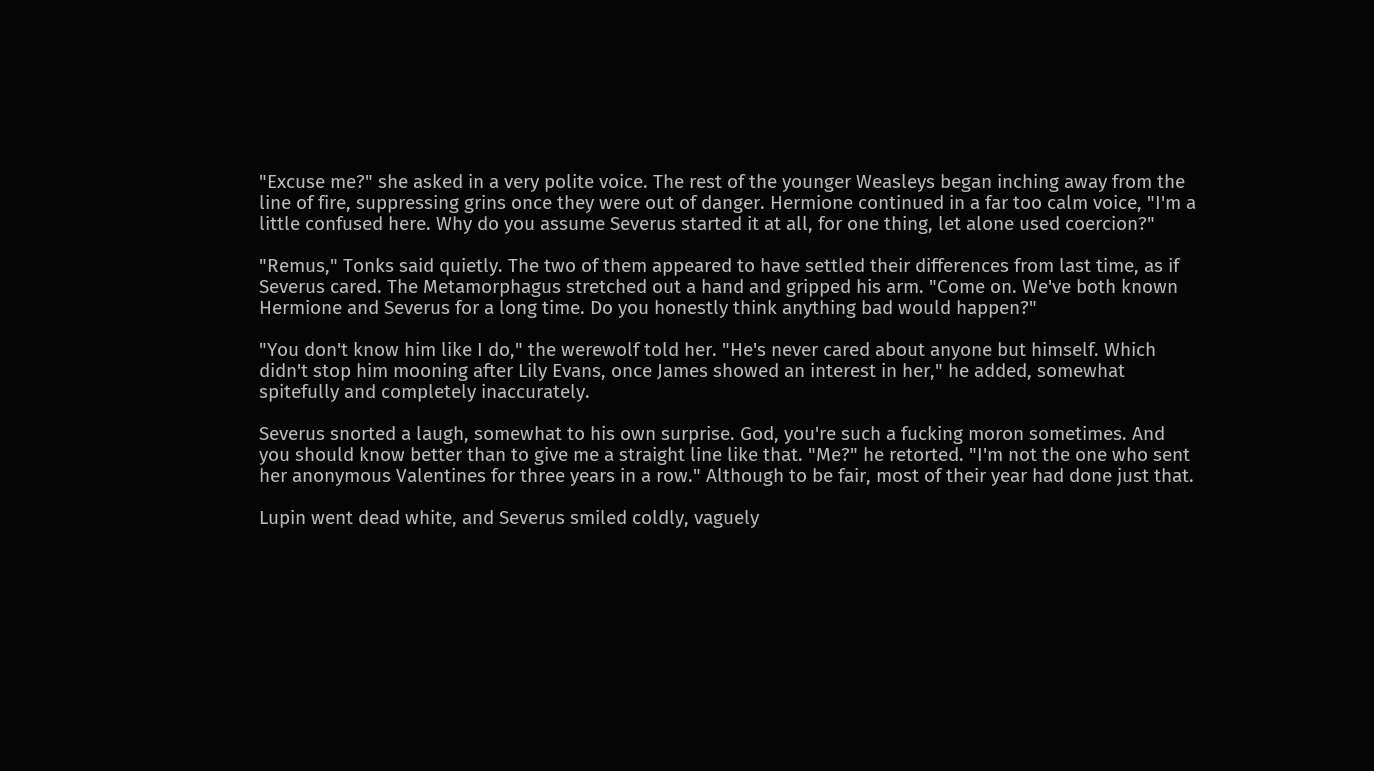"Excuse me?" she asked in a very polite voice. The rest of the younger Weasleys began inching away from the line of fire, suppressing grins once they were out of danger. Hermione continued in a far too calm voice, "I'm a little confused here. Why do you assume Severus started it at all, for one thing, let alone used coercion?"

"Remus," Tonks said quietly. The two of them appeared to have settled their differences from last time, as if Severus cared. The Metamorphagus stretched out a hand and gripped his arm. "Come on. We've both known Hermione and Severus for a long time. Do you honestly think anything bad would happen?"

"You don't know him like I do," the werewolf told her. "He's never cared about anyone but himself. Which didn't stop him mooning after Lily Evans, once James showed an interest in her," he added, somewhat spitefully and completely inaccurately.

Severus snorted a laugh, somewhat to his own surprise. God, you're such a fucking moron sometimes. And you should know better than to give me a straight line like that. "Me?" he retorted. "I'm not the one who sent her anonymous Valentines for three years in a row." Although to be fair, most of their year had done just that.

Lupin went dead white, and Severus smiled coldly, vaguely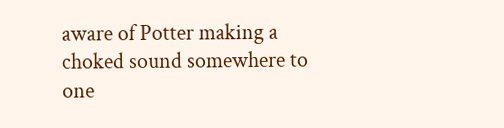aware of Potter making a choked sound somewhere to one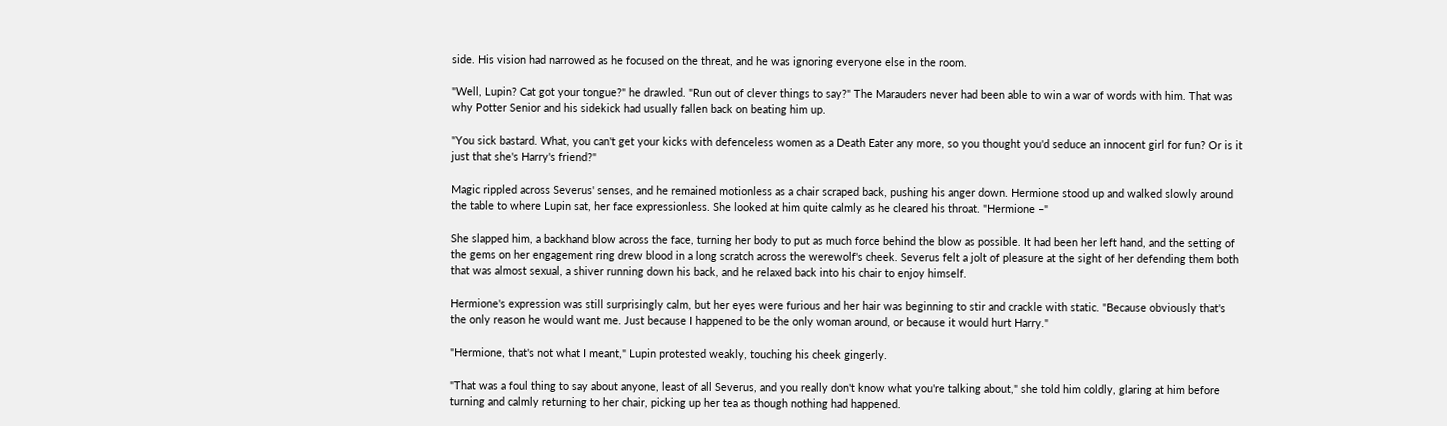side. His vision had narrowed as he focused on the threat, and he was ignoring everyone else in the room.

"Well, Lupin? Cat got your tongue?" he drawled. "Run out of clever things to say?" The Marauders never had been able to win a war of words with him. That was why Potter Senior and his sidekick had usually fallen back on beating him up.

"You sick bastard. What, you can't get your kicks with defenceless women as a Death Eater any more, so you thought you'd seduce an innocent girl for fun? Or is it just that she's Harry's friend?"

Magic rippled across Severus' senses, and he remained motionless as a chair scraped back, pushing his anger down. Hermione stood up and walked slowly around the table to where Lupin sat, her face expressionless. She looked at him quite calmly as he cleared his throat. "Hermione –"

She slapped him, a backhand blow across the face, turning her body to put as much force behind the blow as possible. It had been her left hand, and the setting of the gems on her engagement ring drew blood in a long scratch across the werewolf's cheek. Severus felt a jolt of pleasure at the sight of her defending them both that was almost sexual, a shiver running down his back, and he relaxed back into his chair to enjoy himself.

Hermione's expression was still surprisingly calm, but her eyes were furious and her hair was beginning to stir and crackle with static. "Because obviously that's the only reason he would want me. Just because I happened to be the only woman around, or because it would hurt Harry."

"Hermione, that's not what I meant," Lupin protested weakly, touching his cheek gingerly.

"That was a foul thing to say about anyone, least of all Severus, and you really don't know what you're talking about," she told him coldly, glaring at him before turning and calmly returning to her chair, picking up her tea as though nothing had happened.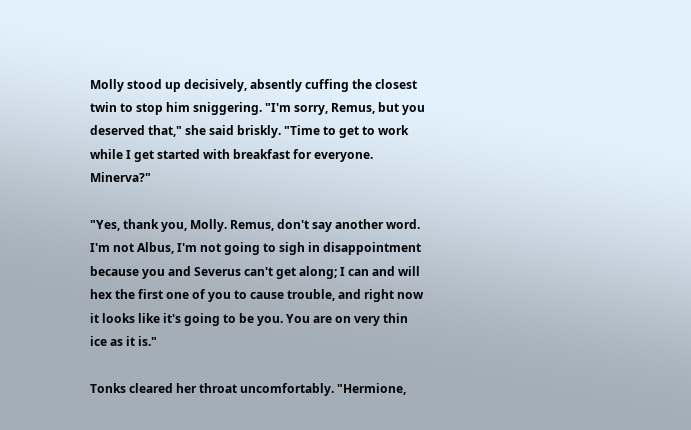Molly stood up decisively, absently cuffing the closest twin to stop him sniggering. "I'm sorry, Remus, but you deserved that," she said briskly. "Time to get to work while I get started with breakfast for everyone. Minerva?"

"Yes, thank you, Molly. Remus, don't say another word. I'm not Albus, I'm not going to sigh in disappointment because you and Severus can't get along; I can and will hex the first one of you to cause trouble, and right now it looks like it's going to be you. You are on very thin ice as it is."

Tonks cleared her throat uncomfortably. "Hermione,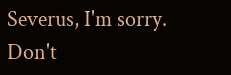Severus, I'm sorry. Don't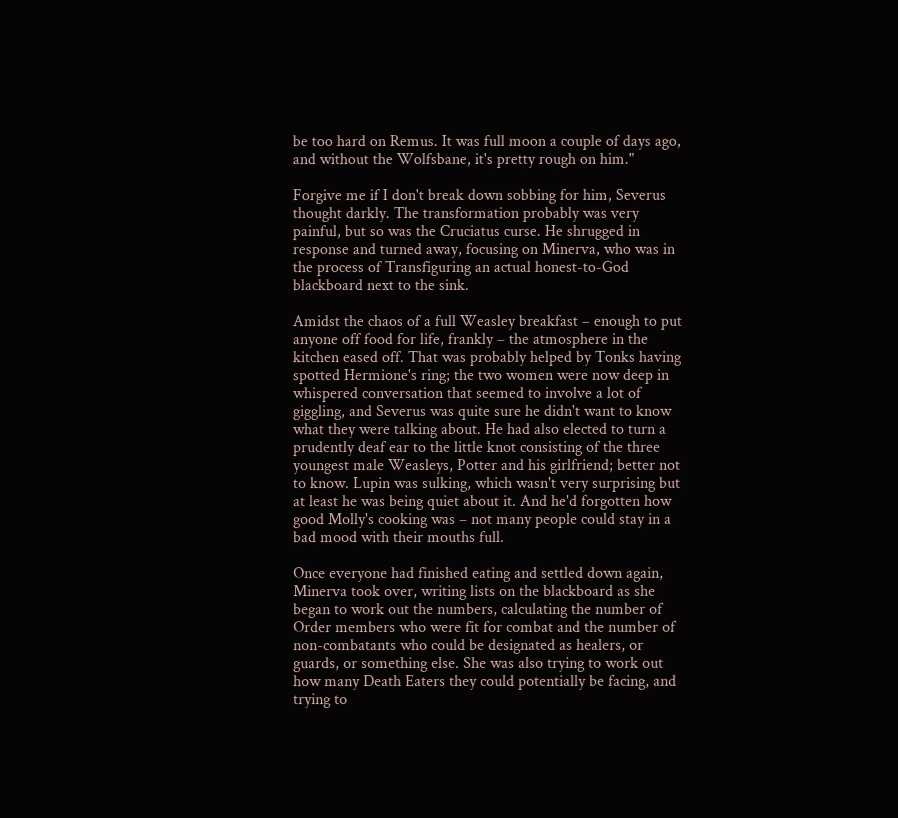be too hard on Remus. It was full moon a couple of days ago, and without the Wolfsbane, it's pretty rough on him."

Forgive me if I don't break down sobbing for him, Severus thought darkly. The transformation probably was very painful, but so was the Cruciatus curse. He shrugged in response and turned away, focusing on Minerva, who was in the process of Transfiguring an actual honest-to-God blackboard next to the sink.

Amidst the chaos of a full Weasley breakfast – enough to put anyone off food for life, frankly – the atmosphere in the kitchen eased off. That was probably helped by Tonks having spotted Hermione's ring; the two women were now deep in whispered conversation that seemed to involve a lot of giggling, and Severus was quite sure he didn't want to know what they were talking about. He had also elected to turn a prudently deaf ear to the little knot consisting of the three youngest male Weasleys, Potter and his girlfriend; better not to know. Lupin was sulking, which wasn't very surprising but at least he was being quiet about it. And he'd forgotten how good Molly's cooking was – not many people could stay in a bad mood with their mouths full.

Once everyone had finished eating and settled down again, Minerva took over, writing lists on the blackboard as she began to work out the numbers, calculating the number of Order members who were fit for combat and the number of non-combatants who could be designated as healers, or guards, or something else. She was also trying to work out how many Death Eaters they could potentially be facing, and trying to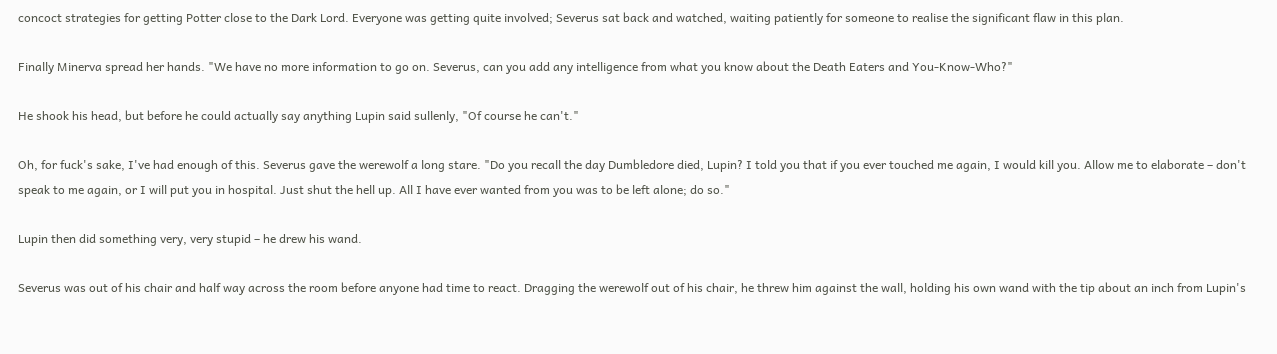concoct strategies for getting Potter close to the Dark Lord. Everyone was getting quite involved; Severus sat back and watched, waiting patiently for someone to realise the significant flaw in this plan.

Finally Minerva spread her hands. "We have no more information to go on. Severus, can you add any intelligence from what you know about the Death Eaters and You-Know-Who?"

He shook his head, but before he could actually say anything Lupin said sullenly, "Of course he can't."

Oh, for fuck's sake, I've had enough of this. Severus gave the werewolf a long stare. "Do you recall the day Dumbledore died, Lupin? I told you that if you ever touched me again, I would kill you. Allow me to elaborate – don't speak to me again, or I will put you in hospital. Just shut the hell up. All I have ever wanted from you was to be left alone; do so."

Lupin then did something very, very stupid – he drew his wand.

Severus was out of his chair and half way across the room before anyone had time to react. Dragging the werewolf out of his chair, he threw him against the wall, holding his own wand with the tip about an inch from Lupin's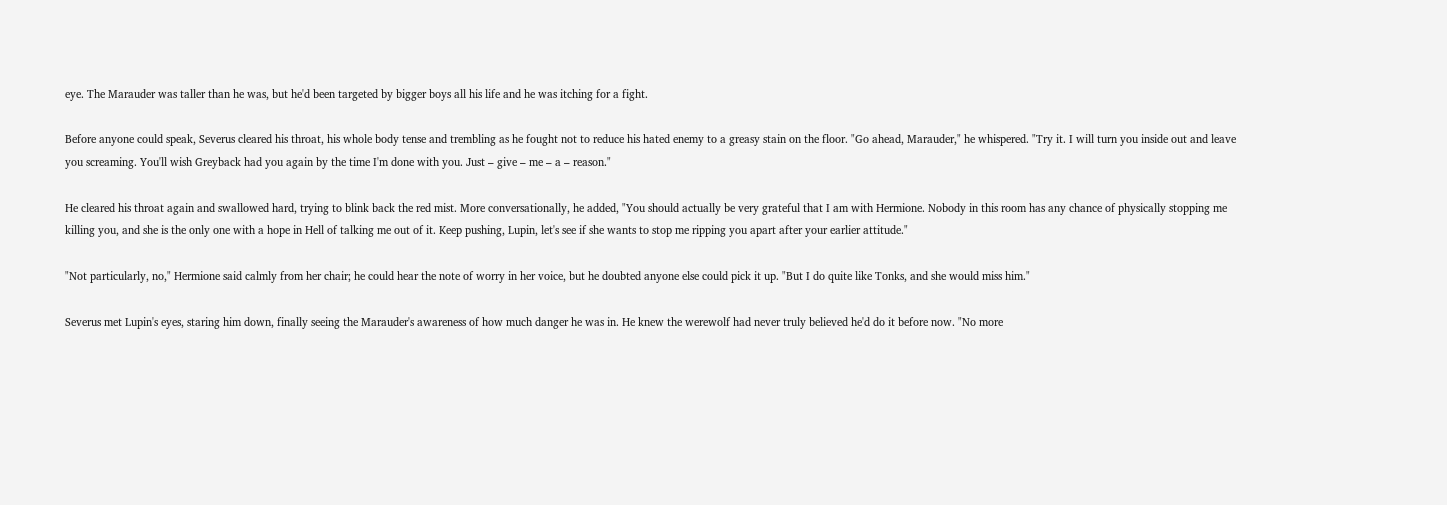eye. The Marauder was taller than he was, but he'd been targeted by bigger boys all his life and he was itching for a fight.

Before anyone could speak, Severus cleared his throat, his whole body tense and trembling as he fought not to reduce his hated enemy to a greasy stain on the floor. "Go ahead, Marauder," he whispered. "Try it. I will turn you inside out and leave you screaming. You'll wish Greyback had you again by the time I'm done with you. Just – give – me – a – reason."

He cleared his throat again and swallowed hard, trying to blink back the red mist. More conversationally, he added, "You should actually be very grateful that I am with Hermione. Nobody in this room has any chance of physically stopping me killing you, and she is the only one with a hope in Hell of talking me out of it. Keep pushing, Lupin, let's see if she wants to stop me ripping you apart after your earlier attitude."

"Not particularly, no," Hermione said calmly from her chair; he could hear the note of worry in her voice, but he doubted anyone else could pick it up. "But I do quite like Tonks, and she would miss him."

Severus met Lupin's eyes, staring him down, finally seeing the Marauder's awareness of how much danger he was in. He knew the werewolf had never truly believed he'd do it before now. "No more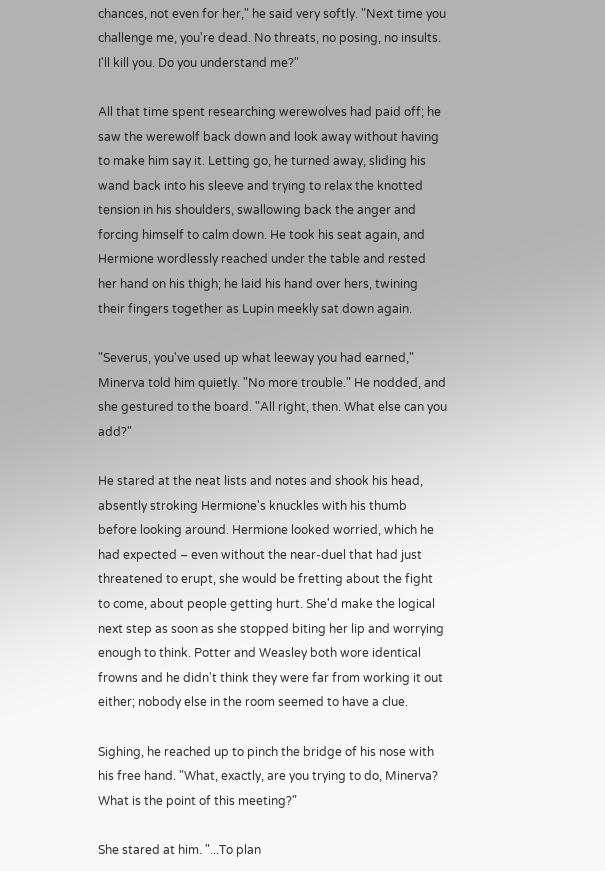chances, not even for her," he said very softly. "Next time you challenge me, you're dead. No threats, no posing, no insults. I'll kill you. Do you understand me?"

All that time spent researching werewolves had paid off; he saw the werewolf back down and look away without having to make him say it. Letting go, he turned away, sliding his wand back into his sleeve and trying to relax the knotted tension in his shoulders, swallowing back the anger and forcing himself to calm down. He took his seat again, and Hermione wordlessly reached under the table and rested her hand on his thigh; he laid his hand over hers, twining their fingers together as Lupin meekly sat down again.

"Severus, you've used up what leeway you had earned," Minerva told him quietly. "No more trouble." He nodded, and she gestured to the board. "All right, then. What else can you add?"

He stared at the neat lists and notes and shook his head, absently stroking Hermione's knuckles with his thumb before looking around. Hermione looked worried, which he had expected – even without the near-duel that had just threatened to erupt, she would be fretting about the fight to come, about people getting hurt. She'd make the logical next step as soon as she stopped biting her lip and worrying enough to think. Potter and Weasley both wore identical frowns and he didn't think they were far from working it out either; nobody else in the room seemed to have a clue.

Sighing, he reached up to pinch the bridge of his nose with his free hand. "What, exactly, are you trying to do, Minerva? What is the point of this meeting?"

She stared at him. "...To plan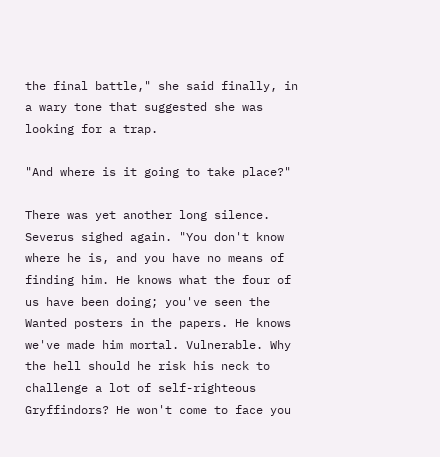the final battle," she said finally, in a wary tone that suggested she was looking for a trap.

"And where is it going to take place?"

There was yet another long silence. Severus sighed again. "You don't know where he is, and you have no means of finding him. He knows what the four of us have been doing; you've seen the Wanted posters in the papers. He knows we've made him mortal. Vulnerable. Why the hell should he risk his neck to challenge a lot of self-righteous Gryffindors? He won't come to face you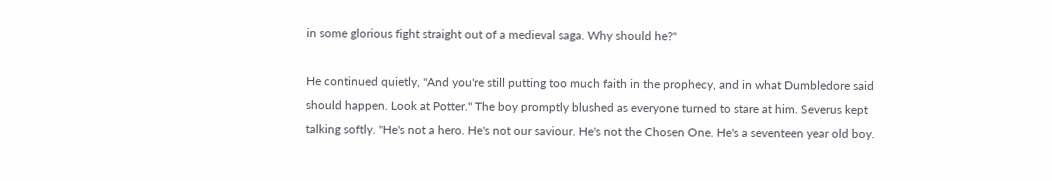in some glorious fight straight out of a medieval saga. Why should he?"

He continued quietly, "And you're still putting too much faith in the prophecy, and in what Dumbledore said should happen. Look at Potter." The boy promptly blushed as everyone turned to stare at him. Severus kept talking softly. "He's not a hero. He's not our saviour. He's not the Chosen One. He's a seventeen year old boy.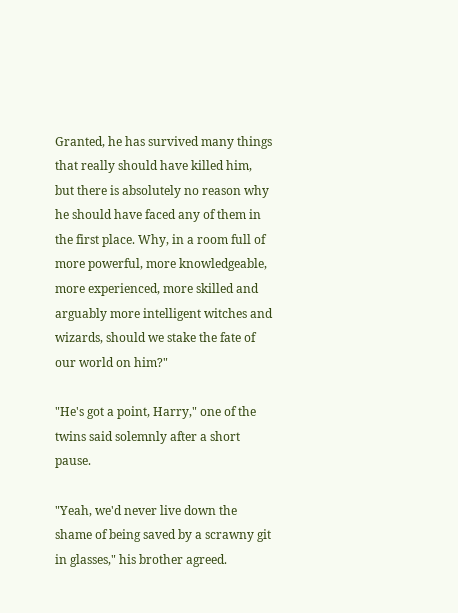Granted, he has survived many things that really should have killed him, but there is absolutely no reason why he should have faced any of them in the first place. Why, in a room full of more powerful, more knowledgeable, more experienced, more skilled and arguably more intelligent witches and wizards, should we stake the fate of our world on him?"

"He's got a point, Harry," one of the twins said solemnly after a short pause.

"Yeah, we'd never live down the shame of being saved by a scrawny git in glasses," his brother agreed.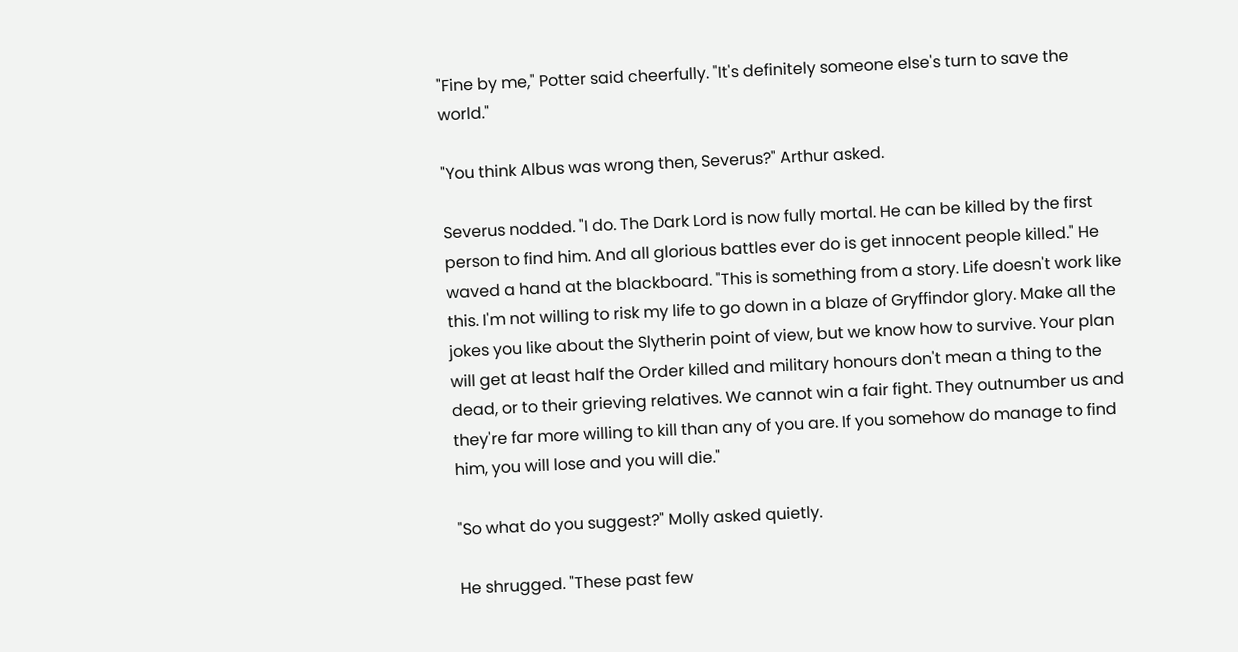"Fine by me," Potter said cheerfully. "It's definitely someone else's turn to save the world."

"You think Albus was wrong then, Severus?" Arthur asked.

Severus nodded. "I do. The Dark Lord is now fully mortal. He can be killed by the first person to find him. And all glorious battles ever do is get innocent people killed." He waved a hand at the blackboard. "This is something from a story. Life doesn't work like this. I'm not willing to risk my life to go down in a blaze of Gryffindor glory. Make all the jokes you like about the Slytherin point of view, but we know how to survive. Your plan will get at least half the Order killed and military honours don't mean a thing to the dead, or to their grieving relatives. We cannot win a fair fight. They outnumber us and they're far more willing to kill than any of you are. If you somehow do manage to find him, you will lose and you will die."

"So what do you suggest?" Molly asked quietly.

He shrugged. "These past few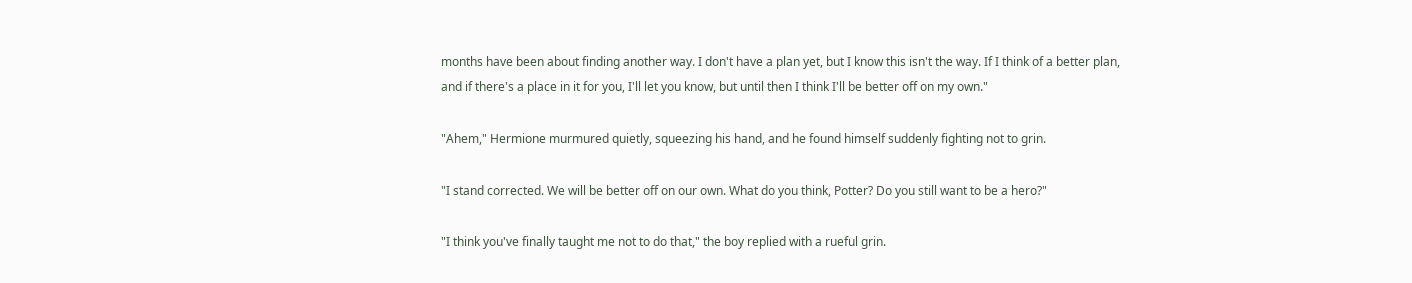months have been about finding another way. I don't have a plan yet, but I know this isn't the way. If I think of a better plan, and if there's a place in it for you, I'll let you know, but until then I think I'll be better off on my own."

"Ahem," Hermione murmured quietly, squeezing his hand, and he found himself suddenly fighting not to grin.

"I stand corrected. We will be better off on our own. What do you think, Potter? Do you still want to be a hero?"

"I think you've finally taught me not to do that," the boy replied with a rueful grin.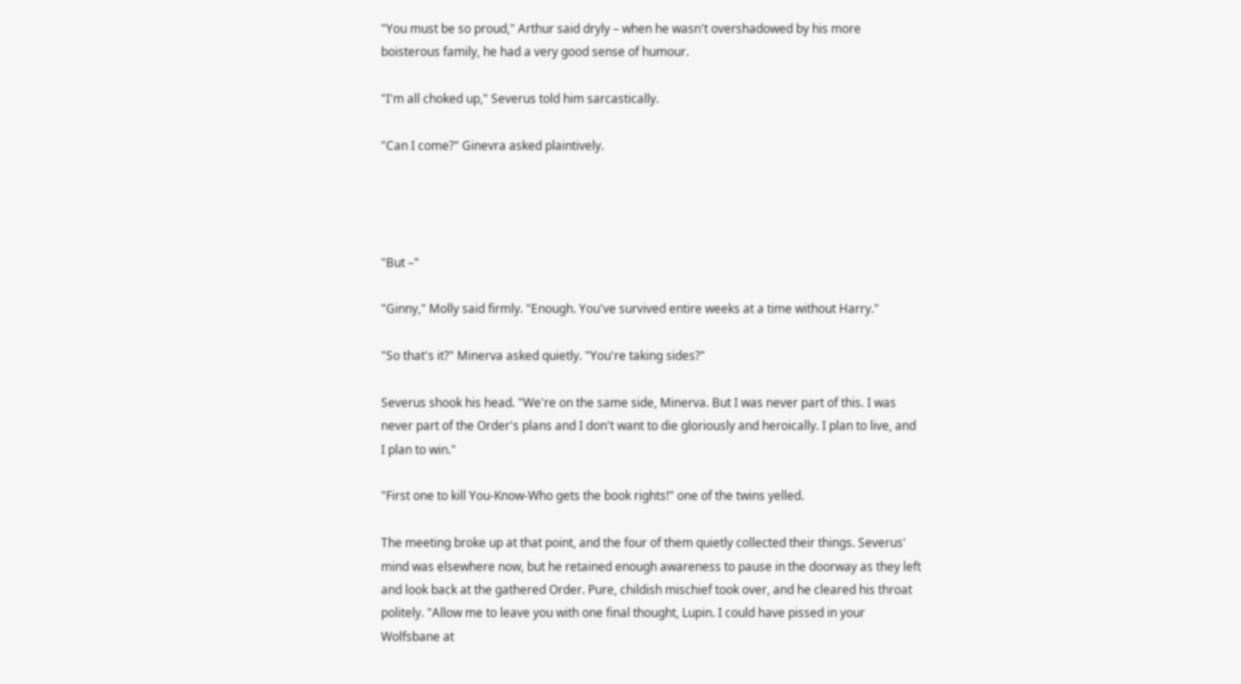"You must be so proud," Arthur said dryly – when he wasn't overshadowed by his more boisterous family, he had a very good sense of humour.

"I'm all choked up," Severus told him sarcastically.

"Can I come?" Ginevra asked plaintively.




"But –"

"Ginny," Molly said firmly. "Enough. You've survived entire weeks at a time without Harry."

"So that's it?" Minerva asked quietly. "You're taking sides?"

Severus shook his head. "We're on the same side, Minerva. But I was never part of this. I was never part of the Order's plans and I don't want to die gloriously and heroically. I plan to live, and I plan to win."

"First one to kill You-Know-Who gets the book rights!" one of the twins yelled.

The meeting broke up at that point, and the four of them quietly collected their things. Severus' mind was elsewhere now, but he retained enough awareness to pause in the doorway as they left and look back at the gathered Order. Pure, childish mischief took over, and he cleared his throat politely. "Allow me to leave you with one final thought, Lupin. I could have pissed in your Wolfsbane at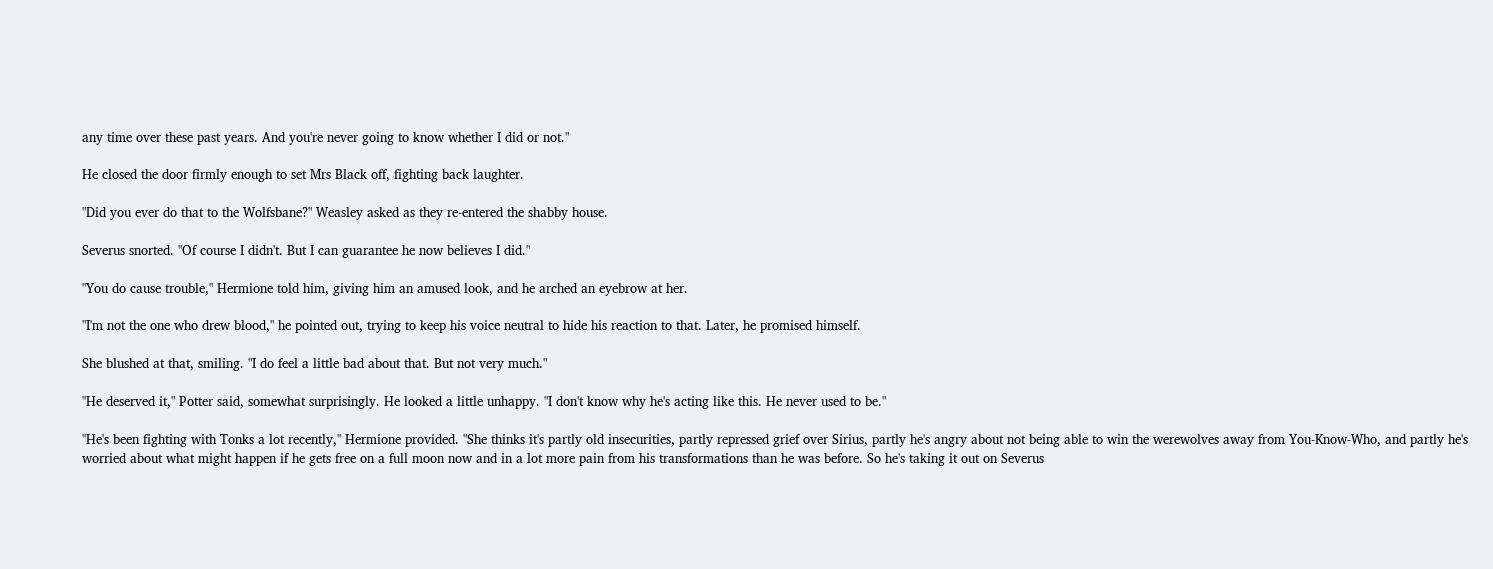any time over these past years. And you're never going to know whether I did or not."

He closed the door firmly enough to set Mrs Black off, fighting back laughter.

"Did you ever do that to the Wolfsbane?" Weasley asked as they re-entered the shabby house.

Severus snorted. "Of course I didn't. But I can guarantee he now believes I did."

"You do cause trouble," Hermione told him, giving him an amused look, and he arched an eyebrow at her.

"I'm not the one who drew blood," he pointed out, trying to keep his voice neutral to hide his reaction to that. Later, he promised himself.

She blushed at that, smiling. "I do feel a little bad about that. But not very much."

"He deserved it," Potter said, somewhat surprisingly. He looked a little unhappy. "I don't know why he's acting like this. He never used to be."

"He's been fighting with Tonks a lot recently," Hermione provided. "She thinks it's partly old insecurities, partly repressed grief over Sirius, partly he's angry about not being able to win the werewolves away from You-Know-Who, and partly he's worried about what might happen if he gets free on a full moon now and in a lot more pain from his transformations than he was before. So he's taking it out on Severus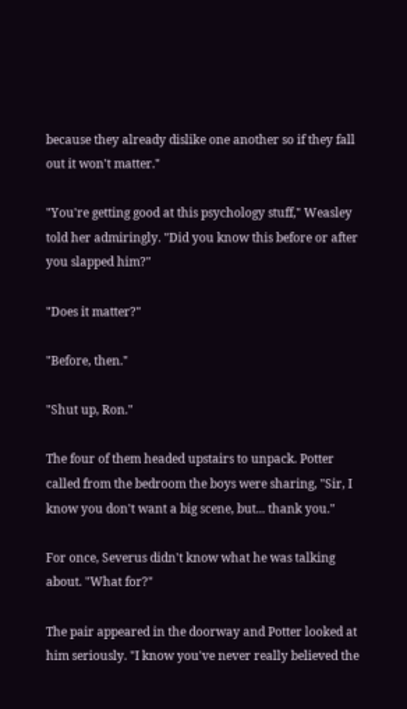because they already dislike one another so if they fall out it won't matter."

"You're getting good at this psychology stuff," Weasley told her admiringly. "Did you know this before or after you slapped him?"

"Does it matter?"

"Before, then."

"Shut up, Ron."

The four of them headed upstairs to unpack. Potter called from the bedroom the boys were sharing, "Sir, I know you don't want a big scene, but... thank you."

For once, Severus didn't know what he was talking about. "What for?"

The pair appeared in the doorway and Potter looked at him seriously. "I know you've never really believed the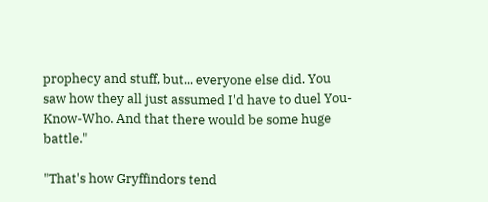prophecy and stuff, but... everyone else did. You saw how they all just assumed I'd have to duel You-Know-Who. And that there would be some huge battle."

"That's how Gryffindors tend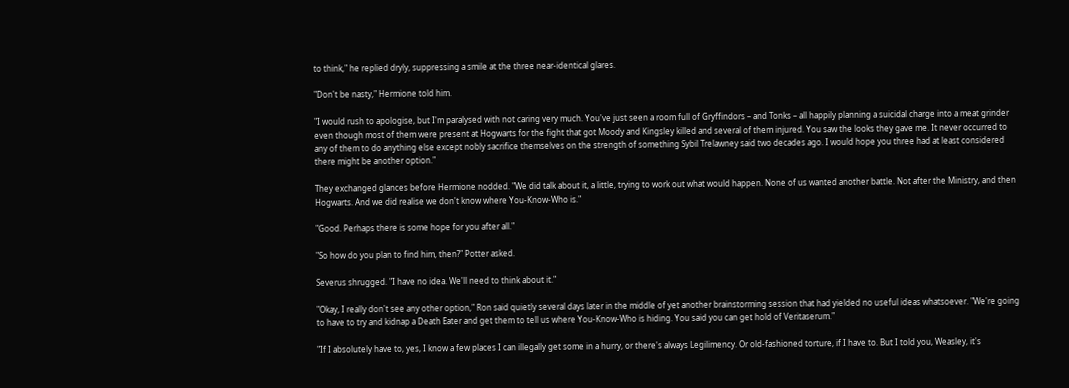to think," he replied dryly, suppressing a smile at the three near-identical glares.

"Don't be nasty," Hermione told him.

"I would rush to apologise, but I'm paralysed with not caring very much. You've just seen a room full of Gryffindors – and Tonks – all happily planning a suicidal charge into a meat grinder even though most of them were present at Hogwarts for the fight that got Moody and Kingsley killed and several of them injured. You saw the looks they gave me. It never occurred to any of them to do anything else except nobly sacrifice themselves on the strength of something Sybil Trelawney said two decades ago. I would hope you three had at least considered there might be another option."

They exchanged glances before Hermione nodded. "We did talk about it, a little, trying to work out what would happen. None of us wanted another battle. Not after the Ministry, and then Hogwarts. And we did realise we don't know where You-Know-Who is."

"Good. Perhaps there is some hope for you after all."

"So how do you plan to find him, then?" Potter asked.

Severus shrugged. "I have no idea. We'll need to think about it."

"Okay, I really don't see any other option," Ron said quietly several days later in the middle of yet another brainstorming session that had yielded no useful ideas whatsoever. "We're going to have to try and kidnap a Death Eater and get them to tell us where You-Know-Who is hiding. You said you can get hold of Veritaserum."

"If I absolutely have to, yes, I know a few places I can illegally get some in a hurry, or there's always Legilimency. Or old-fashioned torture, if I have to. But I told you, Weasley, it's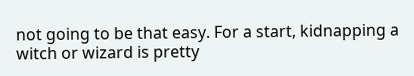not going to be that easy. For a start, kidnapping a witch or wizard is pretty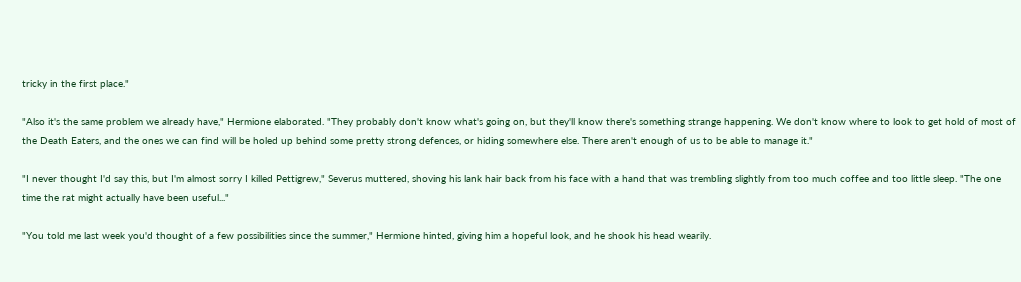tricky in the first place."

"Also it's the same problem we already have," Hermione elaborated. "They probably don't know what's going on, but they'll know there's something strange happening. We don't know where to look to get hold of most of the Death Eaters, and the ones we can find will be holed up behind some pretty strong defences, or hiding somewhere else. There aren't enough of us to be able to manage it."

"I never thought I'd say this, but I'm almost sorry I killed Pettigrew," Severus muttered, shoving his lank hair back from his face with a hand that was trembling slightly from too much coffee and too little sleep. "The one time the rat might actually have been useful..."

"You told me last week you'd thought of a few possibilities since the summer," Hermione hinted, giving him a hopeful look, and he shook his head wearily.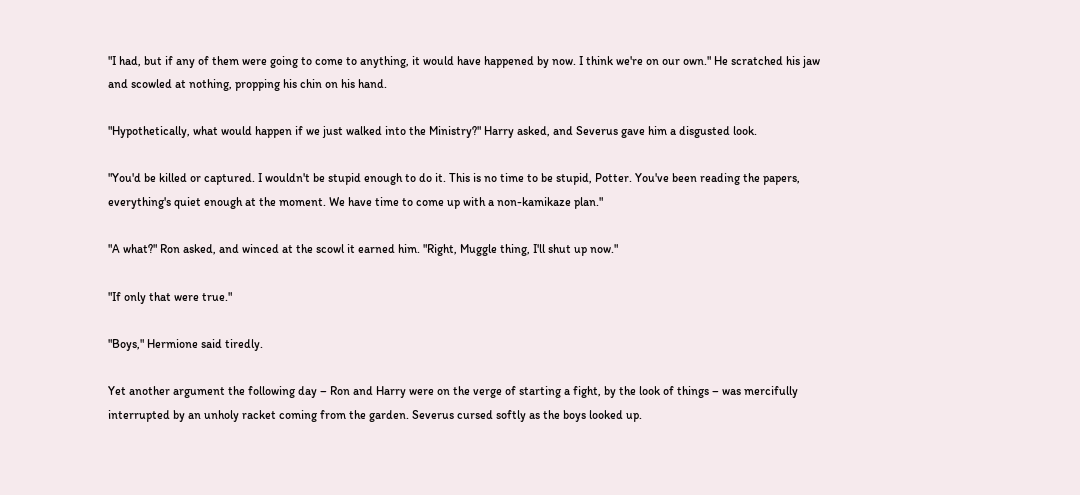"I had, but if any of them were going to come to anything, it would have happened by now. I think we're on our own." He scratched his jaw and scowled at nothing, propping his chin on his hand.

"Hypothetically, what would happen if we just walked into the Ministry?" Harry asked, and Severus gave him a disgusted look.

"You'd be killed or captured. I wouldn't be stupid enough to do it. This is no time to be stupid, Potter. You've been reading the papers, everything's quiet enough at the moment. We have time to come up with a non-kamikaze plan."

"A what?" Ron asked, and winced at the scowl it earned him. "Right, Muggle thing, I'll shut up now."

"If only that were true."

"Boys," Hermione said tiredly.

Yet another argument the following day – Ron and Harry were on the verge of starting a fight, by the look of things – was mercifully interrupted by an unholy racket coming from the garden. Severus cursed softly as the boys looked up.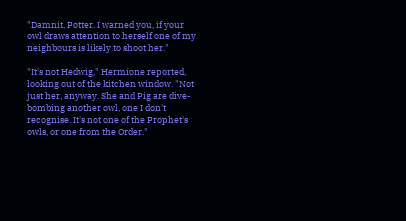"Damnit, Potter. I warned you, if your owl draws attention to herself one of my neighbours is likely to shoot her."

"It's not Hedwig," Hermione reported, looking out of the kitchen window. "Not just her, anyway. She and Pig are dive-bombing another owl, one I don't recognise. It's not one of the Prophet's owls, or one from the Order."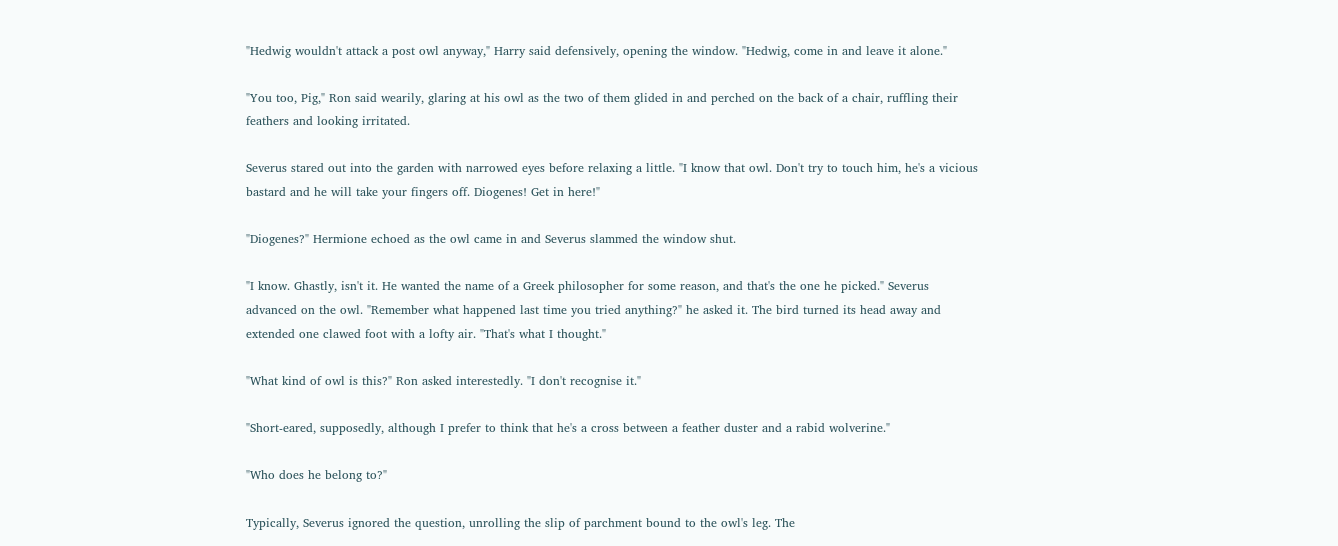"Hedwig wouldn't attack a post owl anyway," Harry said defensively, opening the window. "Hedwig, come in and leave it alone."

"You too, Pig," Ron said wearily, glaring at his owl as the two of them glided in and perched on the back of a chair, ruffling their feathers and looking irritated.

Severus stared out into the garden with narrowed eyes before relaxing a little. "I know that owl. Don't try to touch him, he's a vicious bastard and he will take your fingers off. Diogenes! Get in here!"

"Diogenes?" Hermione echoed as the owl came in and Severus slammed the window shut.

"I know. Ghastly, isn't it. He wanted the name of a Greek philosopher for some reason, and that's the one he picked." Severus advanced on the owl. "Remember what happened last time you tried anything?" he asked it. The bird turned its head away and extended one clawed foot with a lofty air. "That's what I thought."

"What kind of owl is this?" Ron asked interestedly. "I don't recognise it."

"Short-eared, supposedly, although I prefer to think that he's a cross between a feather duster and a rabid wolverine."

"Who does he belong to?"

Typically, Severus ignored the question, unrolling the slip of parchment bound to the owl's leg. The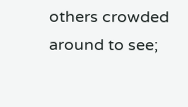others crowded around to see;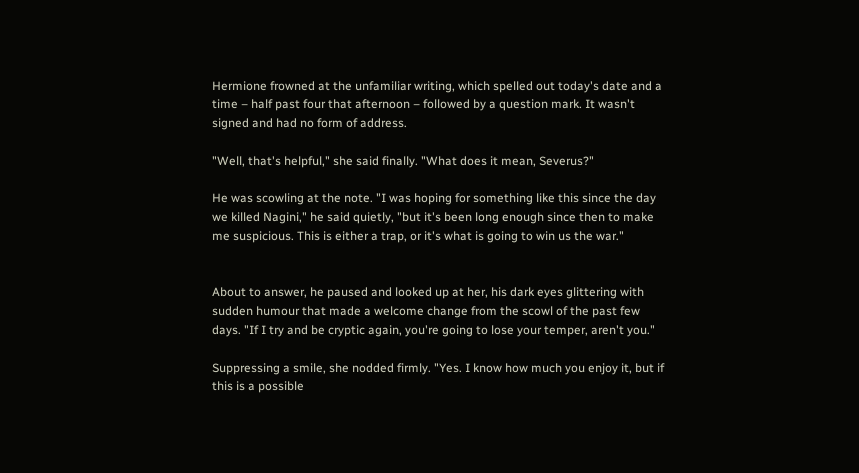Hermione frowned at the unfamiliar writing, which spelled out today's date and a time – half past four that afternoon – followed by a question mark. It wasn't signed and had no form of address.

"Well, that's helpful," she said finally. "What does it mean, Severus?"

He was scowling at the note. "I was hoping for something like this since the day we killed Nagini," he said quietly, "but it's been long enough since then to make me suspicious. This is either a trap, or it's what is going to win us the war."


About to answer, he paused and looked up at her, his dark eyes glittering with sudden humour that made a welcome change from the scowl of the past few days. "If I try and be cryptic again, you're going to lose your temper, aren't you."

Suppressing a smile, she nodded firmly. "Yes. I know how much you enjoy it, but if this is a possible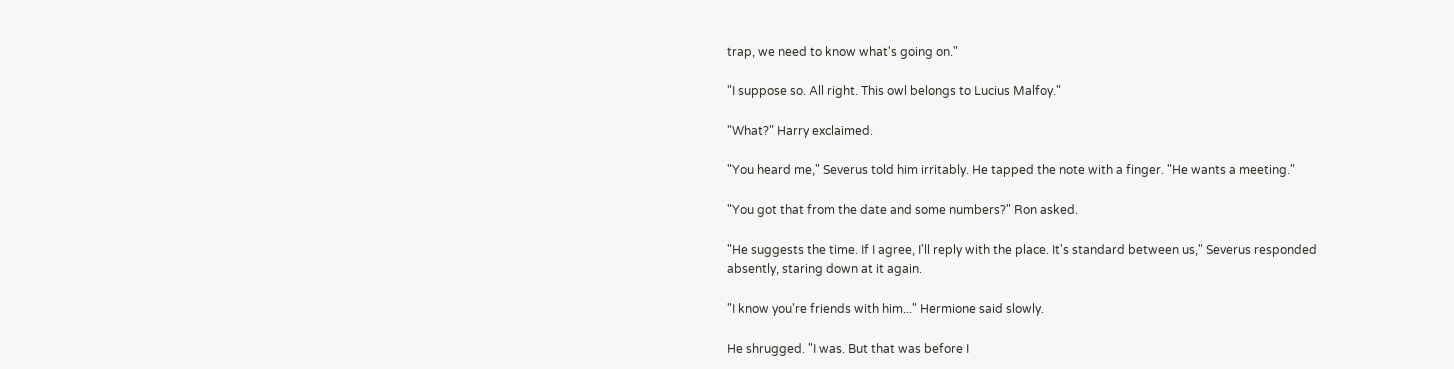trap, we need to know what's going on."

"I suppose so. All right. This owl belongs to Lucius Malfoy."

"What?" Harry exclaimed.

"You heard me," Severus told him irritably. He tapped the note with a finger. "He wants a meeting."

"You got that from the date and some numbers?" Ron asked.

"He suggests the time. If I agree, I'll reply with the place. It's standard between us," Severus responded absently, staring down at it again.

"I know you're friends with him..." Hermione said slowly.

He shrugged. "I was. But that was before I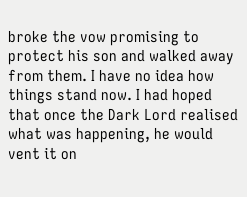broke the vow promising to protect his son and walked away from them. I have no idea how things stand now. I had hoped that once the Dark Lord realised what was happening, he would vent it on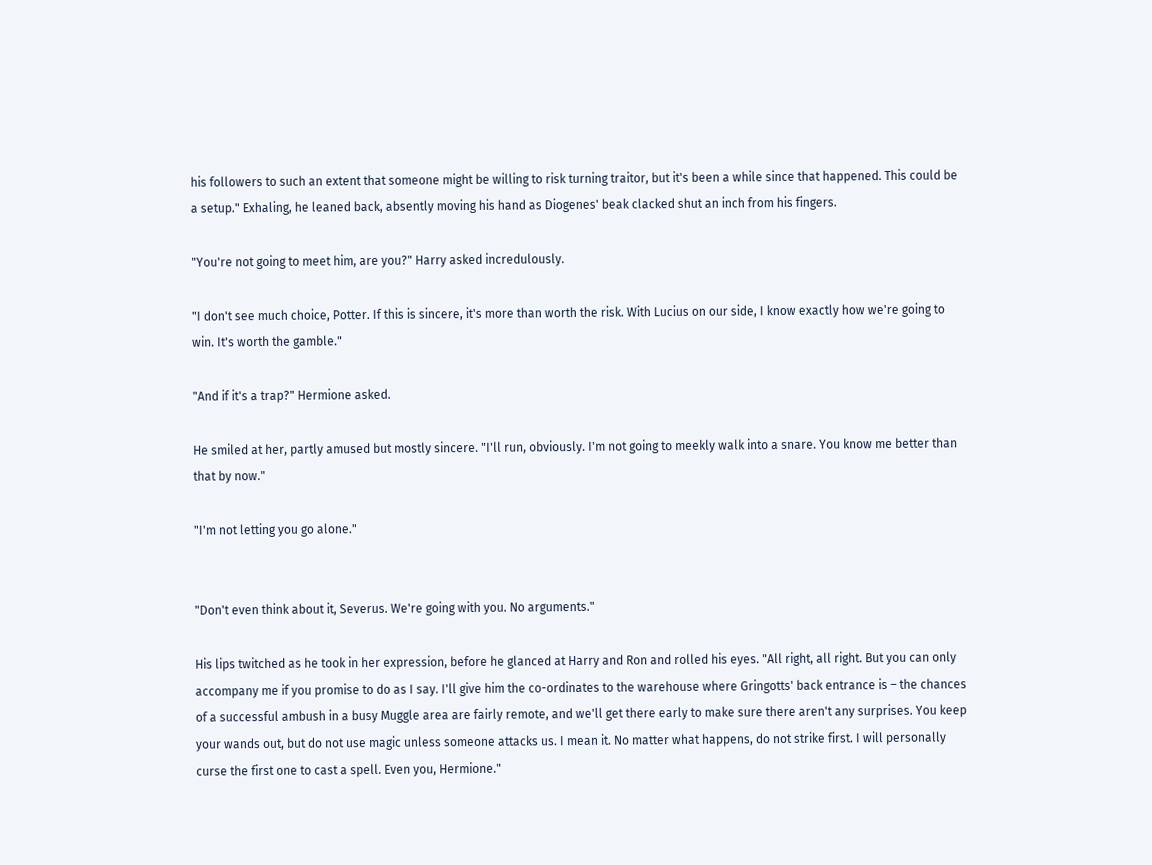his followers to such an extent that someone might be willing to risk turning traitor, but it's been a while since that happened. This could be a setup." Exhaling, he leaned back, absently moving his hand as Diogenes' beak clacked shut an inch from his fingers.

"You're not going to meet him, are you?" Harry asked incredulously.

"I don't see much choice, Potter. If this is sincere, it's more than worth the risk. With Lucius on our side, I know exactly how we're going to win. It's worth the gamble."

"And if it's a trap?" Hermione asked.

He smiled at her, partly amused but mostly sincere. "I'll run, obviously. I'm not going to meekly walk into a snare. You know me better than that by now."

"I'm not letting you go alone."


"Don't even think about it, Severus. We're going with you. No arguments."

His lips twitched as he took in her expression, before he glanced at Harry and Ron and rolled his eyes. "All right, all right. But you can only accompany me if you promise to do as I say. I'll give him the co-ordinates to the warehouse where Gringotts' back entrance is – the chances of a successful ambush in a busy Muggle area are fairly remote, and we'll get there early to make sure there aren't any surprises. You keep your wands out, but do not use magic unless someone attacks us. I mean it. No matter what happens, do not strike first. I will personally curse the first one to cast a spell. Even you, Hermione."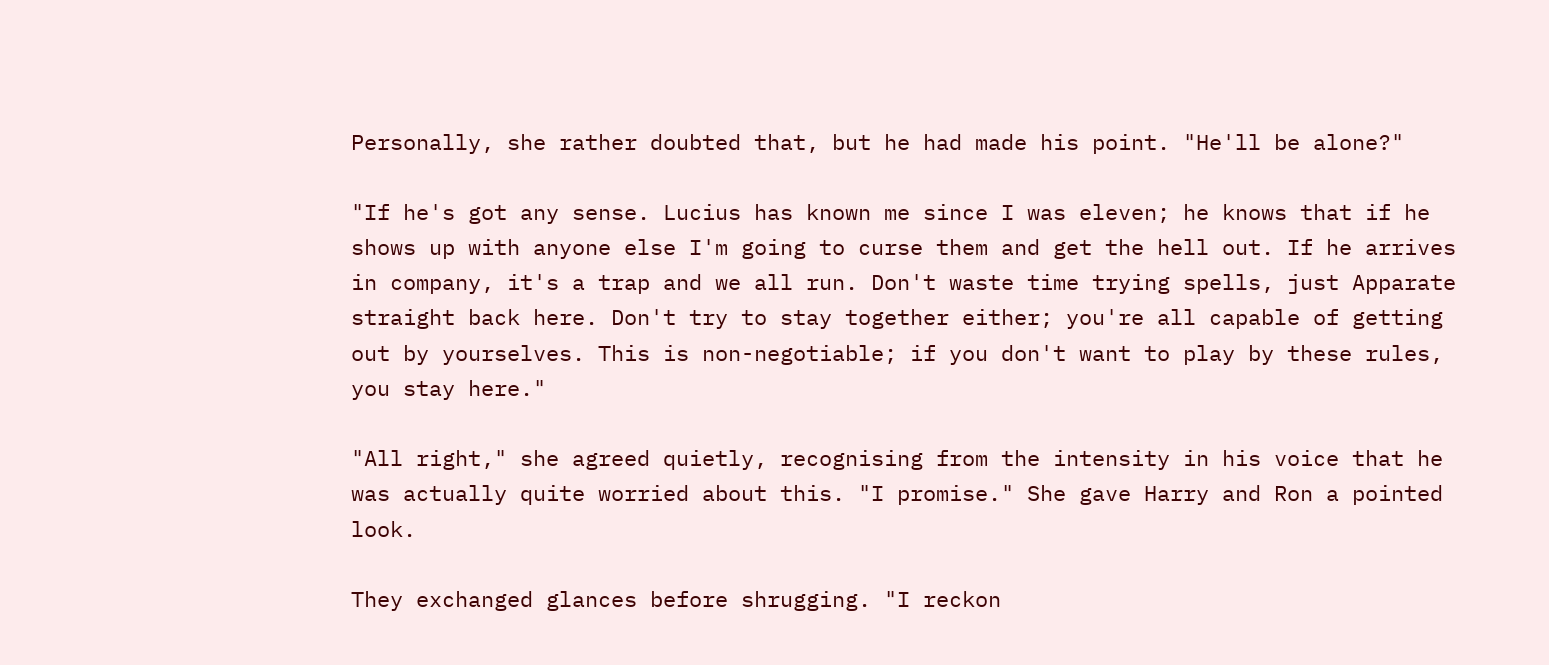Personally, she rather doubted that, but he had made his point. "He'll be alone?"

"If he's got any sense. Lucius has known me since I was eleven; he knows that if he shows up with anyone else I'm going to curse them and get the hell out. If he arrives in company, it's a trap and we all run. Don't waste time trying spells, just Apparate straight back here. Don't try to stay together either; you're all capable of getting out by yourselves. This is non-negotiable; if you don't want to play by these rules, you stay here."

"All right," she agreed quietly, recognising from the intensity in his voice that he was actually quite worried about this. "I promise." She gave Harry and Ron a pointed look.

They exchanged glances before shrugging. "I reckon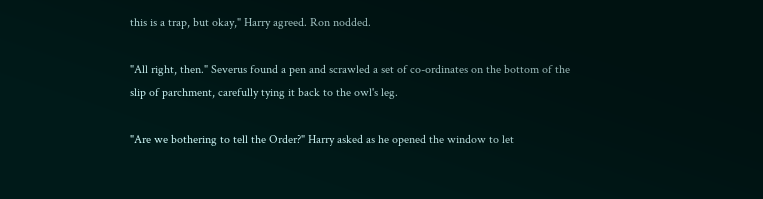this is a trap, but okay," Harry agreed. Ron nodded.

"All right, then." Severus found a pen and scrawled a set of co-ordinates on the bottom of the slip of parchment, carefully tying it back to the owl's leg.

"Are we bothering to tell the Order?" Harry asked as he opened the window to let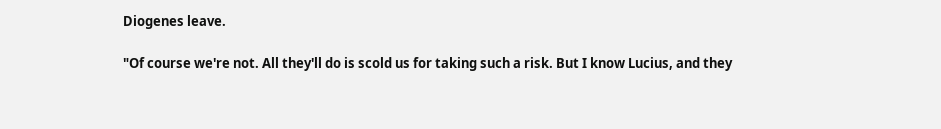Diogenes leave.

"Of course we're not. All they'll do is scold us for taking such a risk. But I know Lucius, and they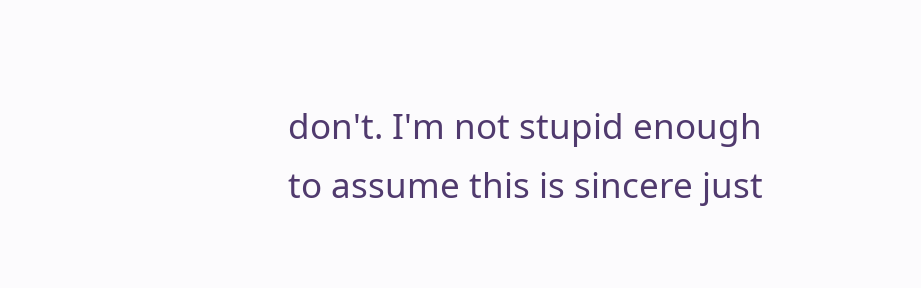don't. I'm not stupid enough to assume this is sincere just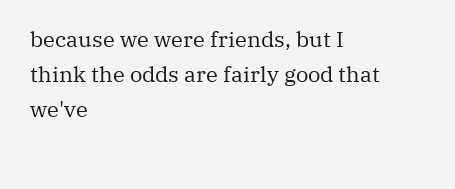because we were friends, but I think the odds are fairly good that we've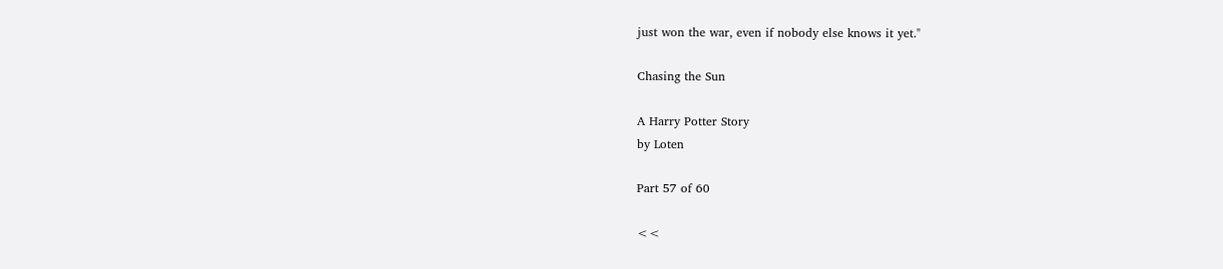just won the war, even if nobody else knows it yet."

Chasing the Sun

A Harry Potter Story
by Loten

Part 57 of 60

<<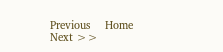Previous     Home     Next >>